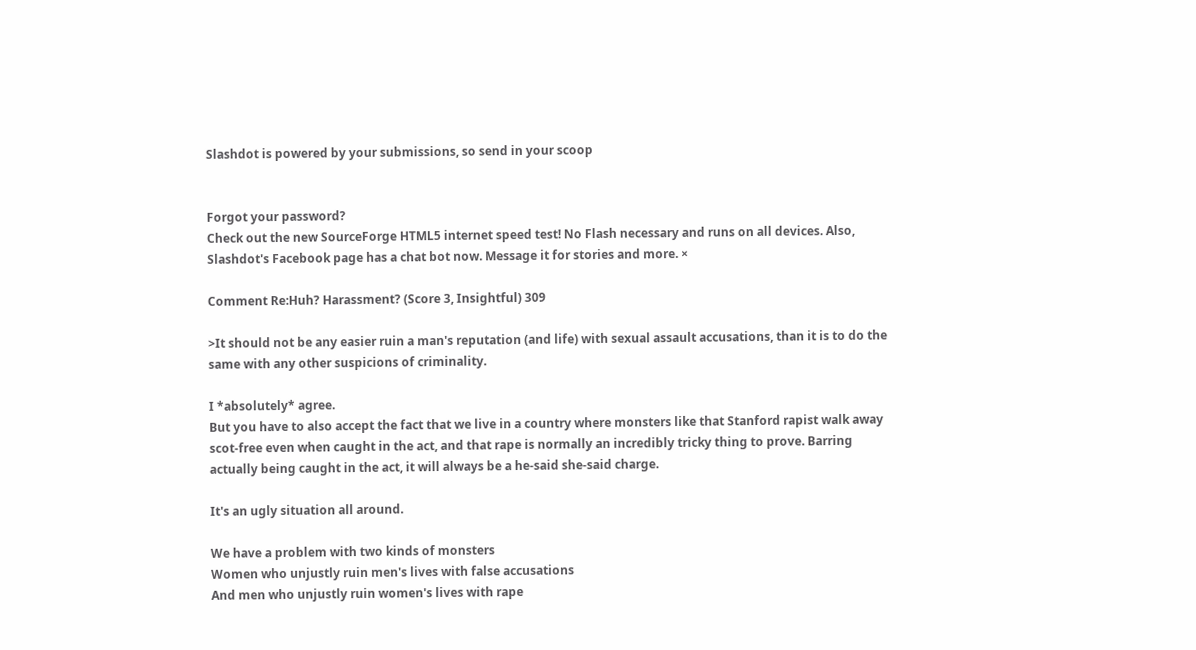Slashdot is powered by your submissions, so send in your scoop


Forgot your password?
Check out the new SourceForge HTML5 internet speed test! No Flash necessary and runs on all devices. Also, Slashdot's Facebook page has a chat bot now. Message it for stories and more. ×

Comment Re:Huh? Harassment? (Score 3, Insightful) 309

>It should not be any easier ruin a man's reputation (and life) with sexual assault accusations, than it is to do the same with any other suspicions of criminality.

I *absolutely* agree.
But you have to also accept the fact that we live in a country where monsters like that Stanford rapist walk away scot-free even when caught in the act, and that rape is normally an incredibly tricky thing to prove. Barring actually being caught in the act, it will always be a he-said she-said charge.

It's an ugly situation all around.

We have a problem with two kinds of monsters
Women who unjustly ruin men's lives with false accusations
And men who unjustly ruin women's lives with rape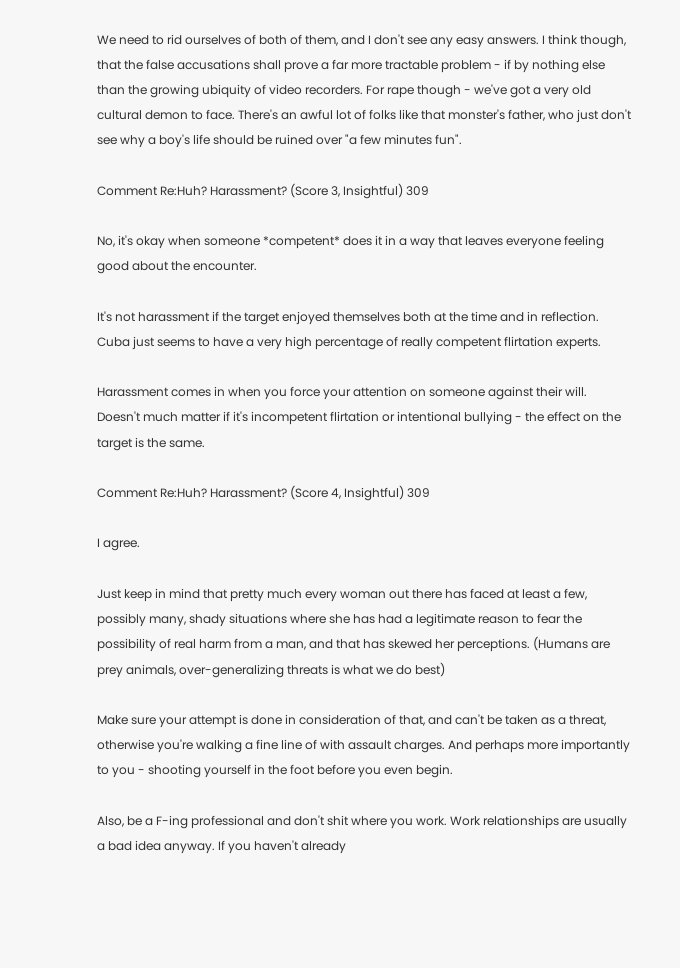We need to rid ourselves of both of them, and I don't see any easy answers. I think though, that the false accusations shall prove a far more tractable problem - if by nothing else than the growing ubiquity of video recorders. For rape though - we've got a very old cultural demon to face. There's an awful lot of folks like that monster's father, who just don't see why a boy's life should be ruined over "a few minutes fun".

Comment Re:Huh? Harassment? (Score 3, Insightful) 309

No, it's okay when someone *competent* does it in a way that leaves everyone feeling good about the encounter.

It's not harassment if the target enjoyed themselves both at the time and in reflection. Cuba just seems to have a very high percentage of really competent flirtation experts.

Harassment comes in when you force your attention on someone against their will. Doesn't much matter if it's incompetent flirtation or intentional bullying - the effect on the target is the same.

Comment Re:Huh? Harassment? (Score 4, Insightful) 309

I agree.

Just keep in mind that pretty much every woman out there has faced at least a few, possibly many, shady situations where she has had a legitimate reason to fear the possibility of real harm from a man, and that has skewed her perceptions. (Humans are prey animals, over-generalizing threats is what we do best)

Make sure your attempt is done in consideration of that, and can't be taken as a threat, otherwise you're walking a fine line of with assault charges. And perhaps more importantly to you - shooting yourself in the foot before you even begin.

Also, be a F-ing professional and don't shit where you work. Work relationships are usually a bad idea anyway. If you haven't already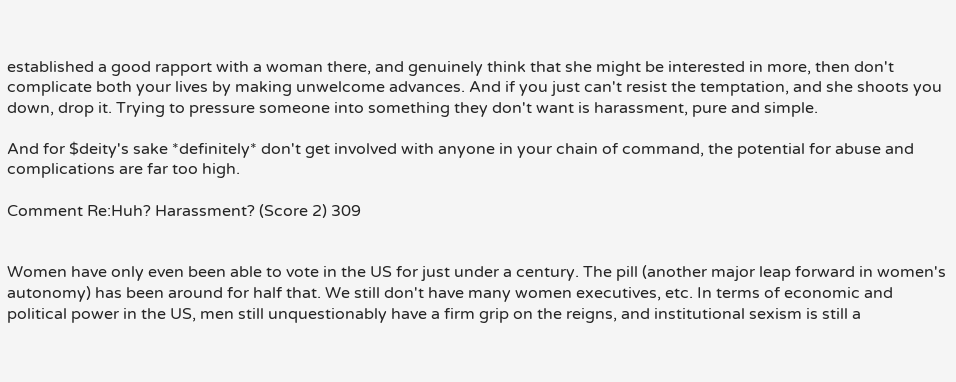established a good rapport with a woman there, and genuinely think that she might be interested in more, then don't complicate both your lives by making unwelcome advances. And if you just can't resist the temptation, and she shoots you down, drop it. Trying to pressure someone into something they don't want is harassment, pure and simple.

And for $deity's sake *definitely* don't get involved with anyone in your chain of command, the potential for abuse and complications are far too high.

Comment Re:Huh? Harassment? (Score 2) 309


Women have only even been able to vote in the US for just under a century. The pill (another major leap forward in women's autonomy) has been around for half that. We still don't have many women executives, etc. In terms of economic and political power in the US, men still unquestionably have a firm grip on the reigns, and institutional sexism is still a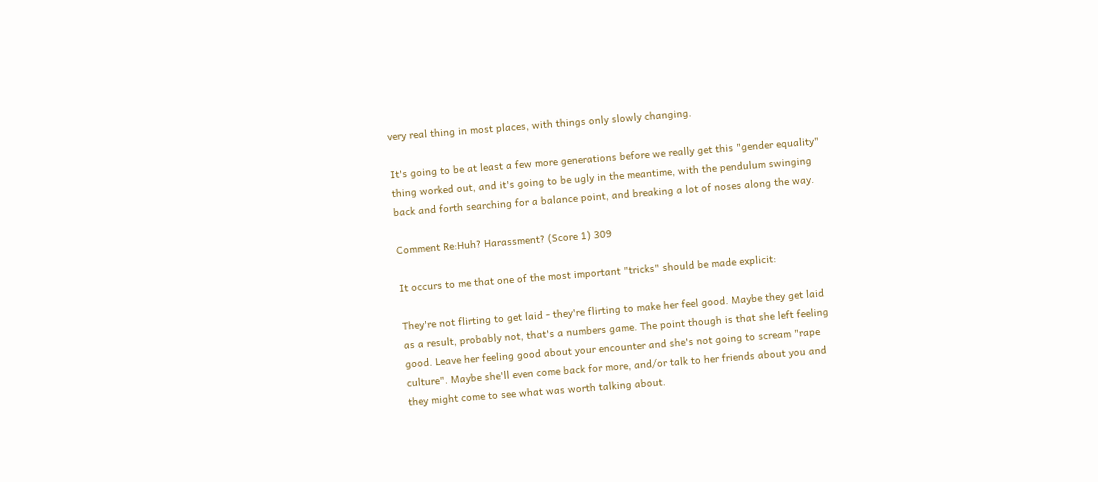very real thing in most places, with things only slowly changing.

It's going to be at least a few more generations before we really get this "gender equality" thing worked out, and it's going to be ugly in the meantime, with the pendulum swinging back and forth searching for a balance point, and breaking a lot of noses along the way.

Comment Re:Huh? Harassment? (Score 1) 309

It occurs to me that one of the most important "tricks" should be made explicit:

They're not flirting to get laid - they're flirting to make her feel good. Maybe they get laid as a result, probably not, that's a numbers game. The point though is that she left feeling good. Leave her feeling good about your encounter and she's not going to scream "rape culture". Maybe she'll even come back for more, and/or talk to her friends about you and they might come to see what was worth talking about.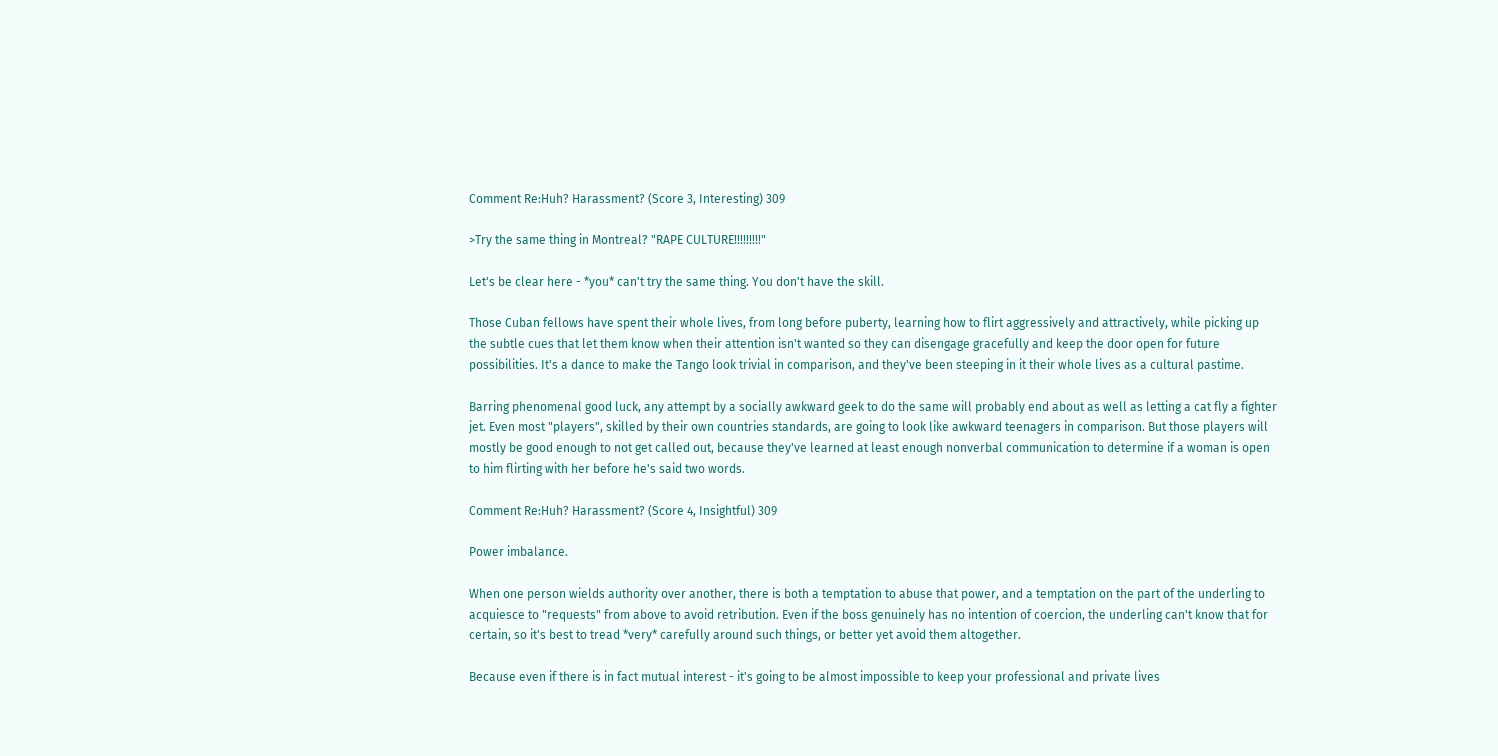Comment Re:Huh? Harassment? (Score 3, Interesting) 309

>Try the same thing in Montreal? "RAPE CULTURE!!!!!!!!!"

Let's be clear here - *you* can't try the same thing. You don't have the skill.

Those Cuban fellows have spent their whole lives, from long before puberty, learning how to flirt aggressively and attractively, while picking up the subtle cues that let them know when their attention isn't wanted so they can disengage gracefully and keep the door open for future possibilities. It's a dance to make the Tango look trivial in comparison, and they've been steeping in it their whole lives as a cultural pastime.

Barring phenomenal good luck, any attempt by a socially awkward geek to do the same will probably end about as well as letting a cat fly a fighter jet. Even most "players", skilled by their own countries standards, are going to look like awkward teenagers in comparison. But those players will mostly be good enough to not get called out, because they've learned at least enough nonverbal communication to determine if a woman is open to him flirting with her before he's said two words.

Comment Re:Huh? Harassment? (Score 4, Insightful) 309

Power imbalance.

When one person wields authority over another, there is both a temptation to abuse that power, and a temptation on the part of the underling to acquiesce to "requests" from above to avoid retribution. Even if the boss genuinely has no intention of coercion, the underling can't know that for certain, so it's best to tread *very* carefully around such things, or better yet avoid them altogether.

Because even if there is in fact mutual interest - it's going to be almost impossible to keep your professional and private lives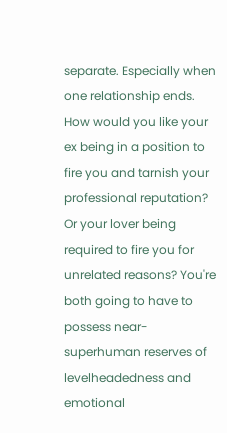separate. Especially when one relationship ends. How would you like your ex being in a position to fire you and tarnish your professional reputation? Or your lover being required to fire you for unrelated reasons? You're both going to have to possess near-superhuman reserves of levelheadedness and emotional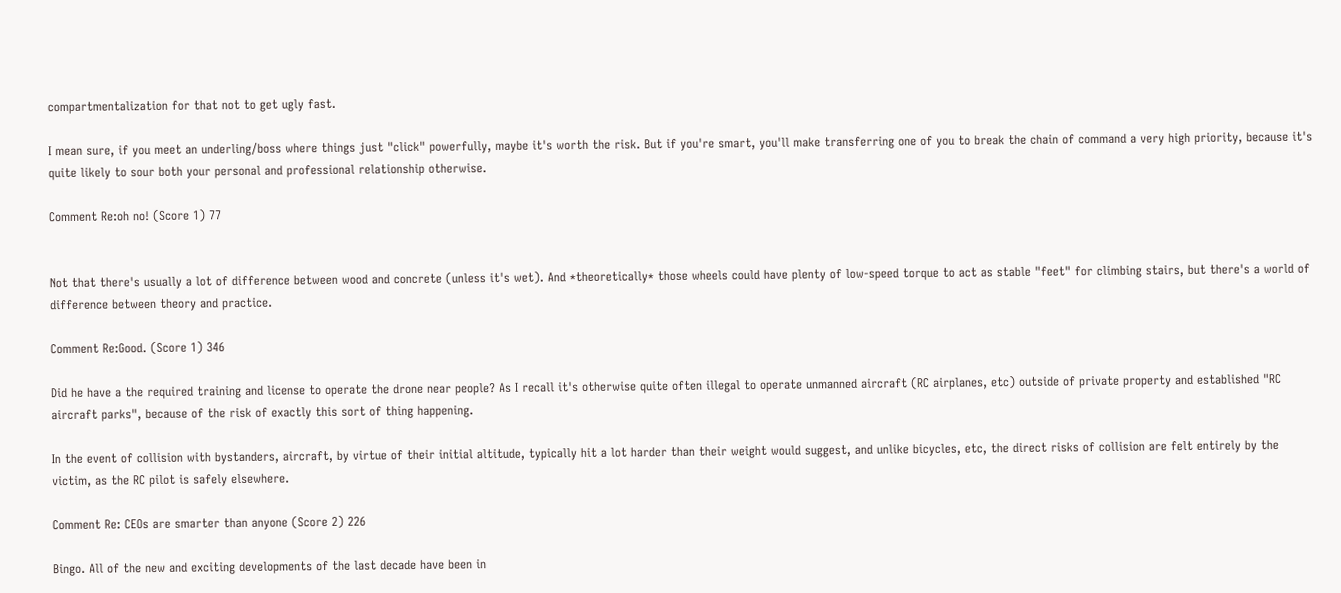compartmentalization for that not to get ugly fast.

I mean sure, if you meet an underling/boss where things just "click" powerfully, maybe it's worth the risk. But if you're smart, you'll make transferring one of you to break the chain of command a very high priority, because it's quite likely to sour both your personal and professional relationship otherwise.

Comment Re:oh no! (Score 1) 77


Not that there's usually a lot of difference between wood and concrete (unless it's wet). And *theoretically* those wheels could have plenty of low-speed torque to act as stable "feet" for climbing stairs, but there's a world of difference between theory and practice.

Comment Re:Good. (Score 1) 346

Did he have a the required training and license to operate the drone near people? As I recall it's otherwise quite often illegal to operate unmanned aircraft (RC airplanes, etc) outside of private property and established "RC aircraft parks", because of the risk of exactly this sort of thing happening.

In the event of collision with bystanders, aircraft, by virtue of their initial altitude, typically hit a lot harder than their weight would suggest, and unlike bicycles, etc, the direct risks of collision are felt entirely by the victim, as the RC pilot is safely elsewhere.

Comment Re: CEOs are smarter than anyone (Score 2) 226

Bingo. All of the new and exciting developments of the last decade have been in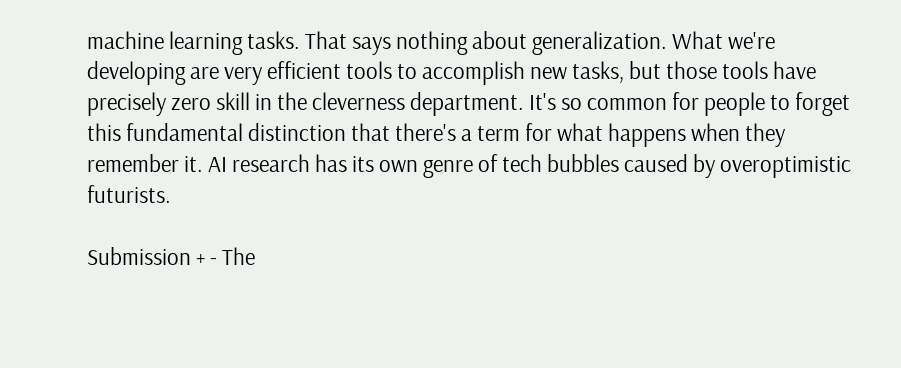machine learning tasks. That says nothing about generalization. What we're developing are very efficient tools to accomplish new tasks, but those tools have precisely zero skill in the cleverness department. It's so common for people to forget this fundamental distinction that there's a term for what happens when they remember it. AI research has its own genre of tech bubbles caused by overoptimistic futurists.

Submission + - The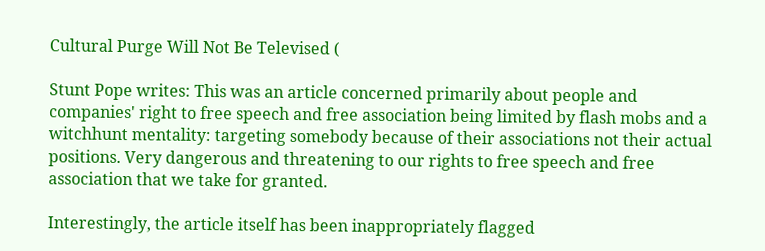Cultural Purge Will Not Be Televised (

Stunt Pope writes: This was an article concerned primarily about people and companies' right to free speech and free association being limited by flash mobs and a witchhunt mentality: targeting somebody because of their associations not their actual positions. Very dangerous and threatening to our rights to free speech and free association that we take for granted.

Interestingly, the article itself has been inappropriately flagged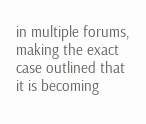in multiple forums, making the exact case outlined that it is becoming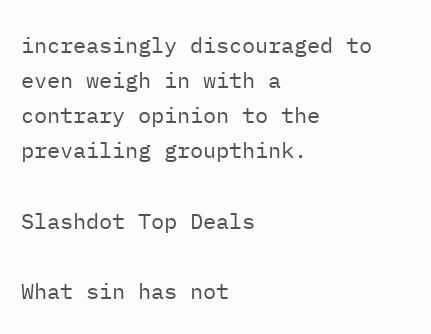increasingly discouraged to even weigh in with a contrary opinion to the prevailing groupthink.

Slashdot Top Deals

What sin has not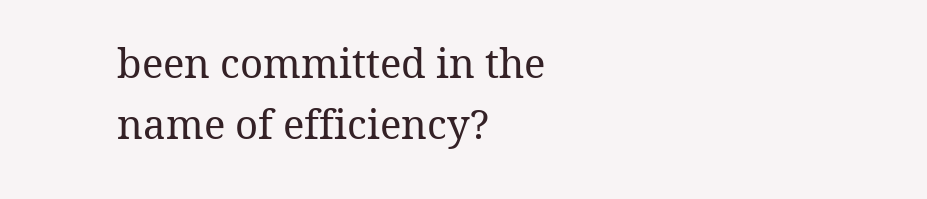been committed in the name of efficiency?